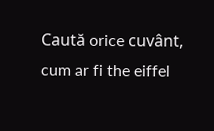Caută orice cuvânt, cum ar fi the eiffel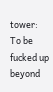tower:
To be fucked up beyond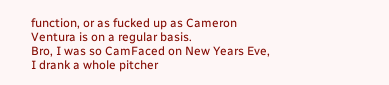function, or as fucked up as Cameron Ventura is on a regular basis.
Bro, I was so CamFaced on New Years Eve, I drank a whole pitcher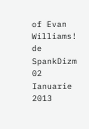of Evan Williams!
de SpankDizm 02 Ianuarie 2013